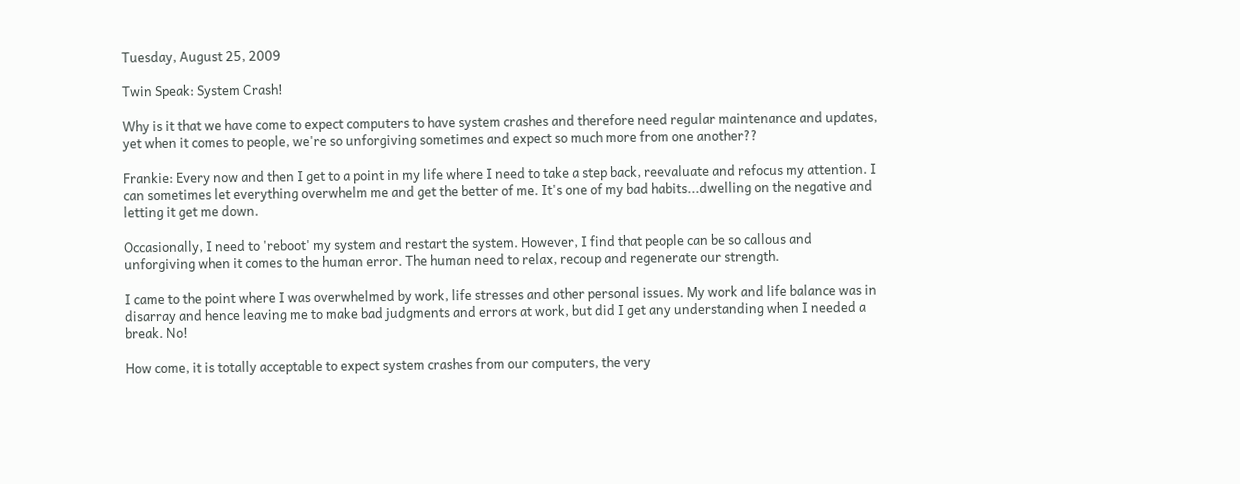Tuesday, August 25, 2009

Twin Speak: System Crash!

Why is it that we have come to expect computers to have system crashes and therefore need regular maintenance and updates, yet when it comes to people, we're so unforgiving sometimes and expect so much more from one another??

Frankie: Every now and then I get to a point in my life where I need to take a step back, reevaluate and refocus my attention. I can sometimes let everything overwhelm me and get the better of me. It's one of my bad habits...dwelling on the negative and letting it get me down.

Occasionally, I need to 'reboot' my system and restart the system. However, I find that people can be so callous and unforgiving when it comes to the human error. The human need to relax, recoup and regenerate our strength.

I came to the point where I was overwhelmed by work, life stresses and other personal issues. My work and life balance was in disarray and hence leaving me to make bad judgments and errors at work, but did I get any understanding when I needed a break. No!

How come, it is totally acceptable to expect system crashes from our computers, the very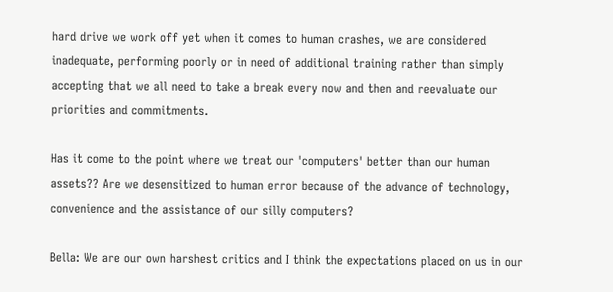hard drive we work off yet when it comes to human crashes, we are considered inadequate, performing poorly or in need of additional training rather than simply accepting that we all need to take a break every now and then and reevaluate our priorities and commitments.

Has it come to the point where we treat our 'computers' better than our human assets?? Are we desensitized to human error because of the advance of technology, convenience and the assistance of our silly computers?

Bella: We are our own harshest critics and I think the expectations placed on us in our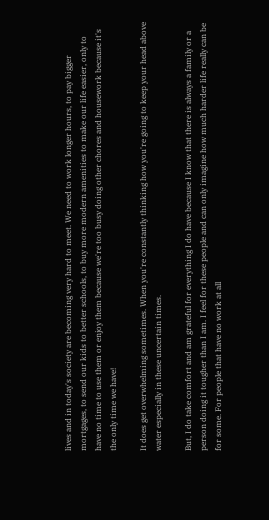lives and in today's society are becoming very hard to meet. We need to work longer hours, to pay bigger mortgages, to send our kids to better schools, to buy more modern amenities to make our life easier, only to have no time to use them or enjoy them because we're too busy doing other chores and housework because it's the only time we have!

It does get overwhelming sometimes. When you're constantly thinking how you're going to keep your head above water especially in these uncertain times.

But, I do take comfort and am grateful for everything I do have because I know that there is always a family or a person doing it tougher than I am. I feel for these people and can only imagine how much harder life really can be for some. For people that have no work at all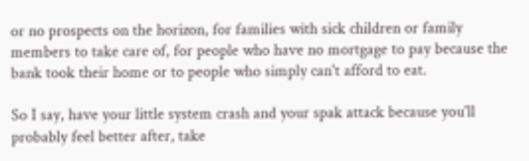or no prospects on the horizon, for families with sick children or family members to take care of, for people who have no mortgage to pay because the bank took their home or to people who simply can't afford to eat.

So I say, have your little system crash and your spak attack because you'll probably feel better after, take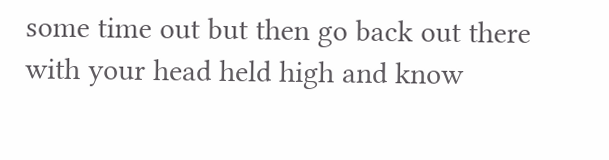some time out but then go back out there with your head held high and know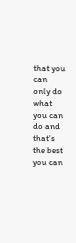that you can only do what you can do and that's the best you can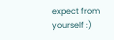expect from yourself :)